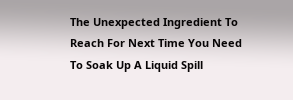The Unexpected Ingredient To Reach For Next Time You Need To Soak Up A Liquid Spill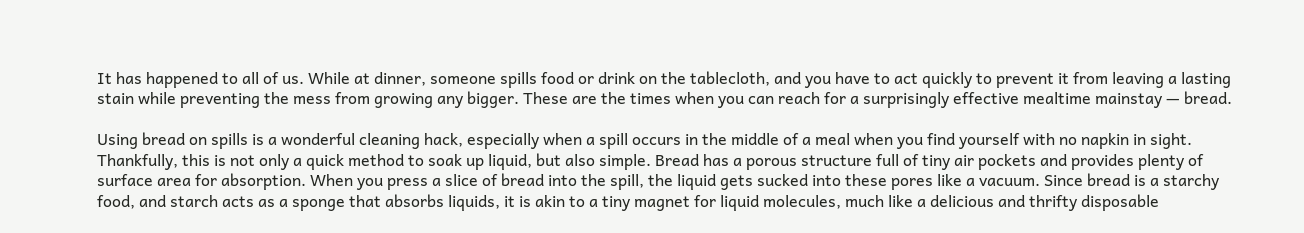It has happened to all of us. While at dinner, someone spills food or drink on the tablecloth, and you have to act quickly to prevent it from leaving a lasting stain while preventing the mess from growing any bigger. These are the times when you can reach for a surprisingly effective mealtime mainstay — bread.

Using bread on spills is a wonderful cleaning hack, especially when a spill occurs in the middle of a meal when you find yourself with no napkin in sight. Thankfully, this is not only a quick method to soak up liquid, but also simple. Bread has a porous structure full of tiny air pockets and provides plenty of surface area for absorption. When you press a slice of bread into the spill, the liquid gets sucked into these pores like a vacuum. Since bread is a starchy food, and starch acts as a sponge that absorbs liquids, it is akin to a tiny magnet for liquid molecules, much like a delicious and thrifty disposable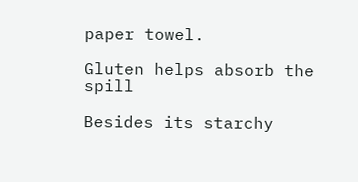paper towel.

Gluten helps absorb the spill

Besides its starchy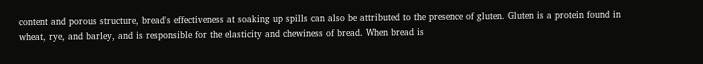content and porous structure, bread's effectiveness at soaking up spills can also be attributed to the presence of gluten. Gluten is a protein found in wheat, rye, and barley, and is responsible for the elasticity and chewiness of bread. When bread is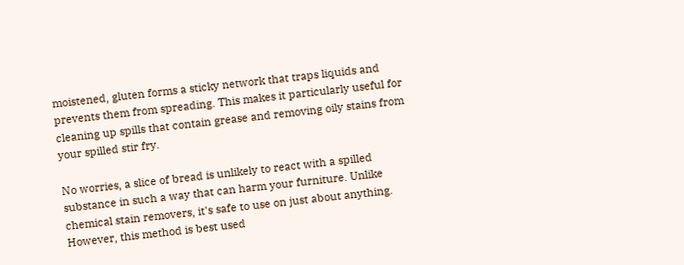moistened, gluten forms a sticky network that traps liquids and prevents them from spreading. This makes it particularly useful for cleaning up spills that contain grease and removing oily stains from your spilled stir fry.

No worries, a slice of bread is unlikely to react with a spilled substance in such a way that can harm your furniture. Unlike chemical stain removers, it's safe to use on just about anything. However, this method is best used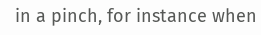in a pinch, for instance when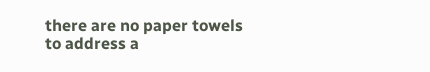there are no paper towels to address a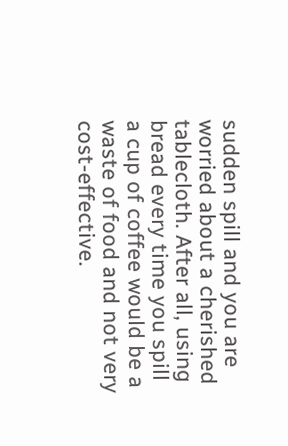sudden spill and you are worried about a cherished tablecloth. After all, using bread every time you spill a cup of coffee would be a waste of food and not very cost-effective.